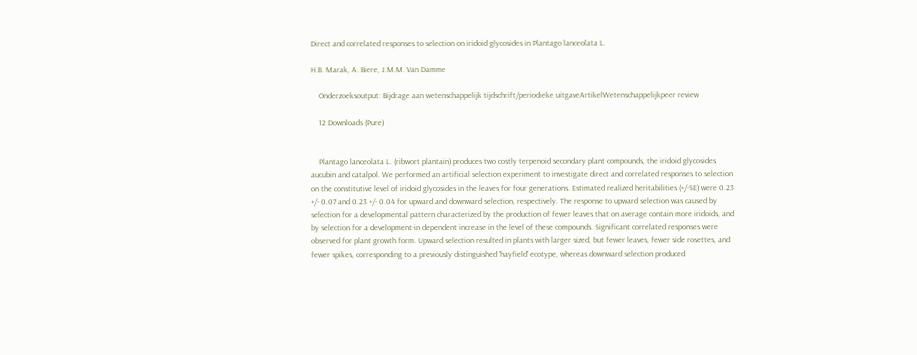Direct and correlated responses to selection on iridoid glycosides in Plantago lanceolata L.

H.B. Marak, A. Biere, J.M.M. Van Damme

    Onderzoeksoutput: Bijdrage aan wetenschappelijk tijdschrift/periodieke uitgaveArtikelWetenschappelijkpeer review

    12 Downloads (Pure)


    Plantago lanceolata L. (ribwort plantain) produces two costly terpenoid secondary plant compounds, the iridoid glycosides aucubin and catalpol. We performed an artificial selection experiment to investigate direct and correlated responses to selection on the constitutive level of iridoid glycosides in the leaves for four generations. Estimated realized heritabilities (+/-SE) were 0.23 +/- 0.07 and 0.23 +/- 0.04 for upward and downward selection, respectively. The response to upward selection was caused by selection for a developmental pattern characterized by the production of fewer leaves that on average contain more iridoids, and by selection for a development-in dependent increase in the level of these compounds. Significant correlated responses were observed for plant growth form. Upward selection resulted in plants with larger sized, but fewer leaves, fewer side rosettes, and fewer spikes, corresponding to a previously distinguished 'hayfield' ecotype, whereas downward selection produced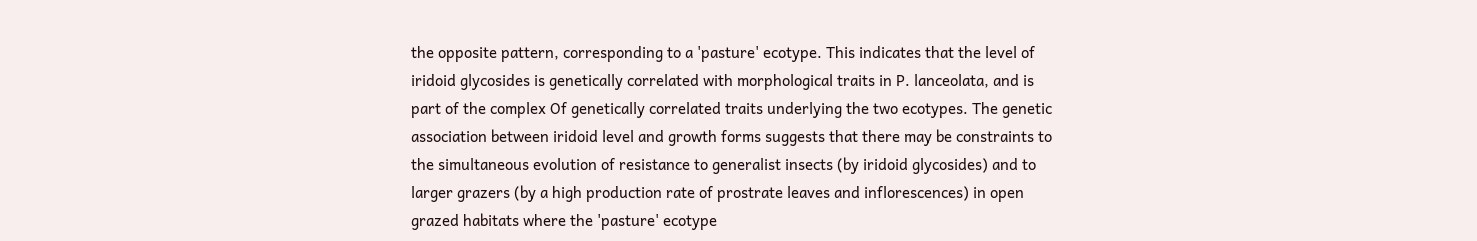the opposite pattern, corresponding to a 'pasture' ecotype. This indicates that the level of iridoid glycosides is genetically correlated with morphological traits in P. lanceolata, and is part of the complex Of genetically correlated traits underlying the two ecotypes. The genetic association between iridoid level and growth forms suggests that there may be constraints to the simultaneous evolution of resistance to generalist insects (by iridoid glycosides) and to larger grazers (by a high production rate of prostrate leaves and inflorescences) in open grazed habitats where the 'pasture' ecotype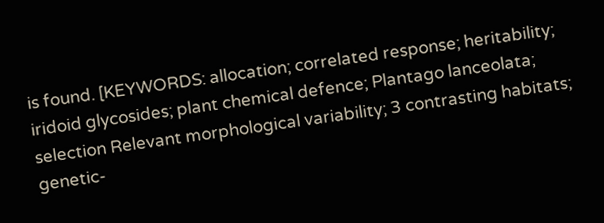is found. [KEYWORDS: allocation; correlated response; heritability; iridoid glycosides; plant chemical defence; Plantago lanceolata; selection Relevant morphological variability; 3 contrasting habitats; genetic-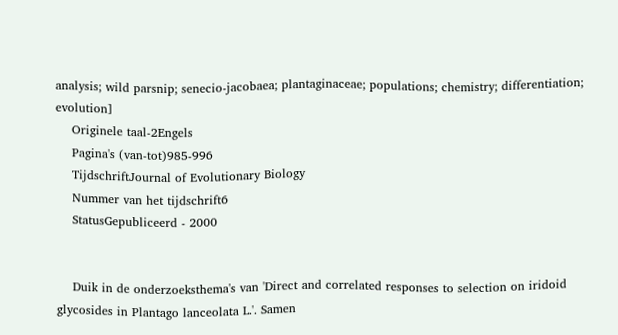analysis; wild parsnip; senecio-jacobaea; plantaginaceae; populations; chemistry; differentiation; evolution]
    Originele taal-2Engels
    Pagina's (van-tot)985-996
    TijdschriftJournal of Evolutionary Biology
    Nummer van het tijdschrift6
    StatusGepubliceerd - 2000


    Duik in de onderzoeksthema's van 'Direct and correlated responses to selection on iridoid glycosides in Plantago lanceolata L.'. Samen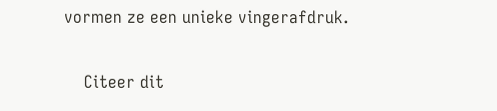vormen ze een unieke vingerafdruk.

    Citeer dit